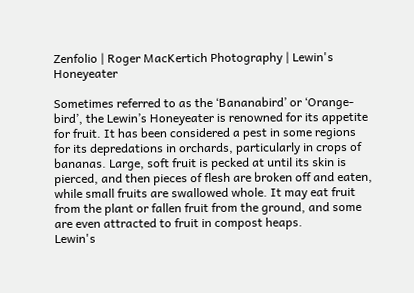Zenfolio | Roger MacKertich Photography | Lewin's Honeyeater

Sometimes referred to as the ‘Bananabird’ or ‘Orange-bird’, the Lewin’s Honeyeater is renowned for its appetite for fruit. It has been considered a pest in some regions for its depredations in orchards, particularly in crops of bananas. Large, soft fruit is pecked at until its skin is pierced, and then pieces of flesh are broken off and eaten, while small fruits are swallowed whole. It may eat fruit from the plant or fallen fruit from the ground, and some are even attracted to fruit in compost heaps.
Lewin's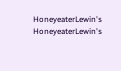HoneyeaterLewin's HoneyeaterLewin's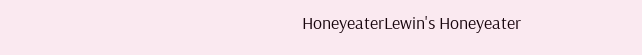HoneyeaterLewin's Honeyeater